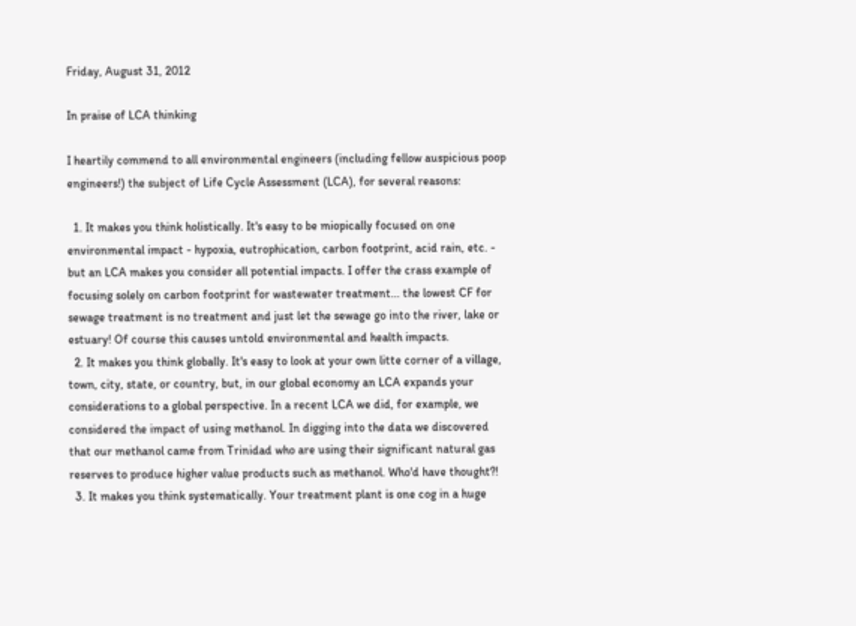Friday, August 31, 2012

In praise of LCA thinking

I heartily commend to all environmental engineers (including fellow auspicious poop engineers!) the subject of Life Cycle Assessment (LCA), for several reasons:

  1. It makes you think holistically. It's easy to be miopically focused on one environmental impact - hypoxia, eutrophication, carbon footprint, acid rain, etc. - but an LCA makes you consider all potential impacts. I offer the crass example of focusing solely on carbon footprint for wastewater treatment... the lowest CF for sewage treatment is no treatment and just let the sewage go into the river, lake or estuary! Of course this causes untold environmental and health impacts.
  2. It makes you think globally. It's easy to look at your own litte corner of a village, town, city, state, or country, but, in our global economy an LCA expands your considerations to a global perspective. In a recent LCA we did, for example, we considered the impact of using methanol. In digging into the data we discovered that our methanol came from Trinidad who are using their significant natural gas reserves to produce higher value products such as methanol. Who'd have thought?!
  3. It makes you think systematically. Your treatment plant is one cog in a huge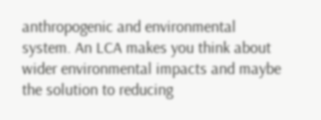anthropogenic and environmental system. An LCA makes you think about wider environmental impacts and maybe the solution to reducing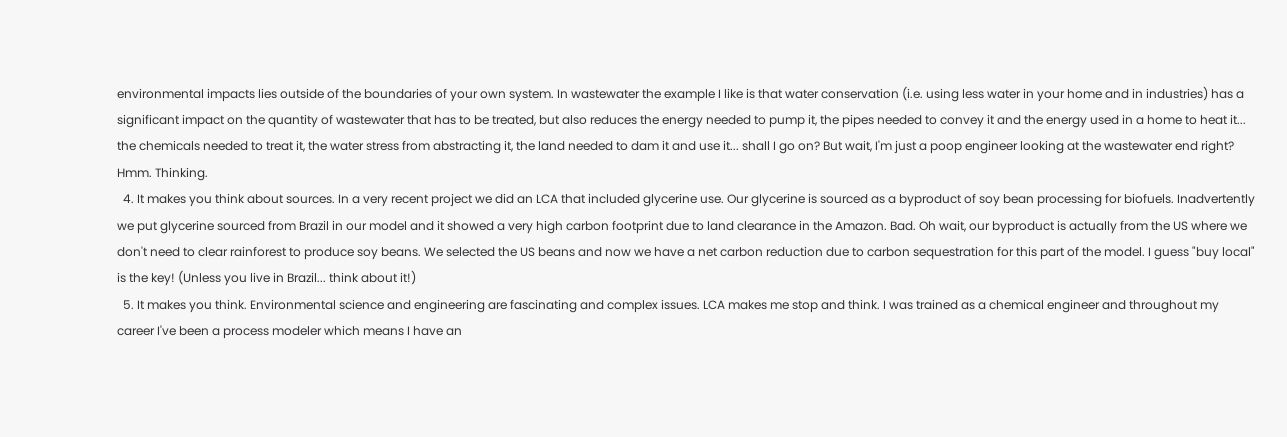environmental impacts lies outside of the boundaries of your own system. In wastewater the example I like is that water conservation (i.e. using less water in your home and in industries) has a significant impact on the quantity of wastewater that has to be treated, but also reduces the energy needed to pump it, the pipes needed to convey it and the energy used in a home to heat it... the chemicals needed to treat it, the water stress from abstracting it, the land needed to dam it and use it... shall I go on? But wait, I'm just a poop engineer looking at the wastewater end right? Hmm. Thinking.
  4. It makes you think about sources. In a very recent project we did an LCA that included glycerine use. Our glycerine is sourced as a byproduct of soy bean processing for biofuels. Inadvertently we put glycerine sourced from Brazil in our model and it showed a very high carbon footprint due to land clearance in the Amazon. Bad. Oh wait, our byproduct is actually from the US where we don't need to clear rainforest to produce soy beans. We selected the US beans and now we have a net carbon reduction due to carbon sequestration for this part of the model. I guess "buy local" is the key! (Unless you live in Brazil... think about it!)
  5. It makes you think. Environmental science and engineering are fascinating and complex issues. LCA makes me stop and think. I was trained as a chemical engineer and throughout my career I've been a process modeler which means I have an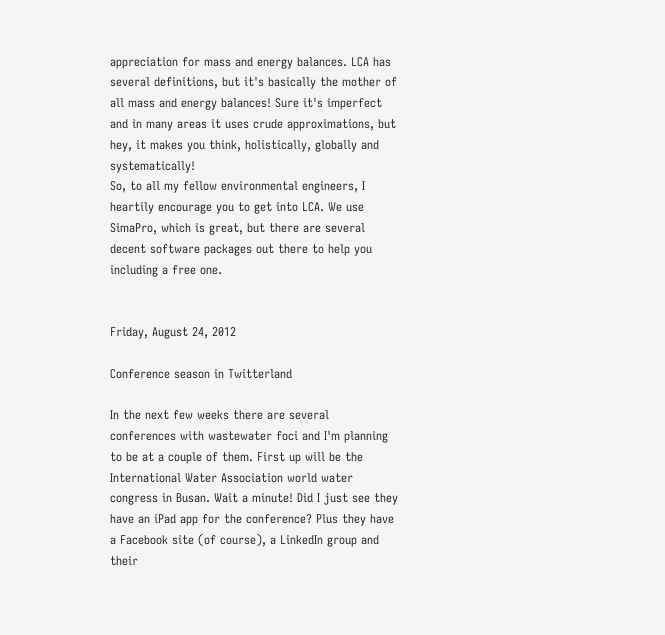appreciation for mass and energy balances. LCA has several definitions, but it's basically the mother of all mass and energy balances! Sure it's imperfect and in many areas it uses crude approximations, but hey, it makes you think, holistically, globally and systematically!
So, to all my fellow environmental engineers, I heartily encourage you to get into LCA. We use SimaPro, which is great, but there are several decent software packages out there to help you including a free one.


Friday, August 24, 2012

Conference season in Twitterland

In the next few weeks there are several conferences with wastewater foci and I'm planning to be at a couple of them. First up will be the International Water Association world water congress in Busan. Wait a minute! Did I just see they have an iPad app for the conference? Plus they have a Facebook site (of course), a LinkedIn group and their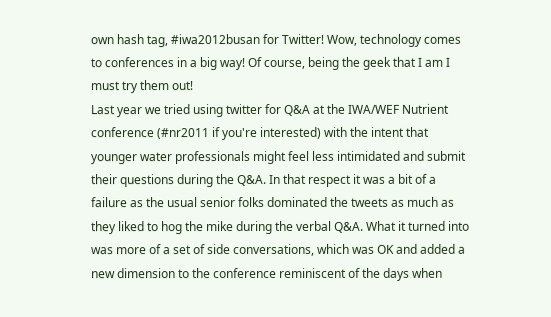own hash tag, #iwa2012busan for Twitter! Wow, technology comes to conferences in a big way! Of course, being the geek that I am I must try them out!
Last year we tried using twitter for Q&A at the IWA/WEF Nutrient conference (#nr2011 if you're interested) with the intent that younger water professionals might feel less intimidated and submit their questions during the Q&A. In that respect it was a bit of a failure as the usual senior folks dominated the tweets as much as they liked to hog the mike during the verbal Q&A. What it turned into was more of a set of side conversations, which was OK and added a new dimension to the conference reminiscent of the days when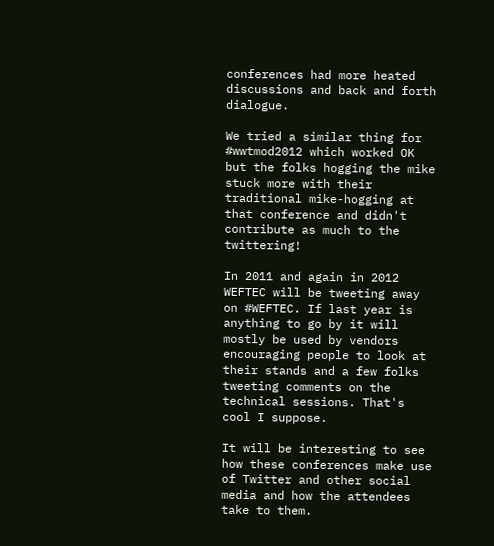conferences had more heated discussions and back and forth dialogue.

We tried a similar thing for #wwtmod2012 which worked OK but the folks hogging the mike stuck more with their traditional mike-hogging at that conference and didn't contribute as much to the twittering!

In 2011 and again in 2012 WEFTEC will be tweeting away on #WEFTEC. If last year is anything to go by it will mostly be used by vendors encouraging people to look at their stands and a few folks tweeting comments on the technical sessions. That's cool I suppose.

It will be interesting to see how these conferences make use of Twitter and other social media and how the attendees take to them.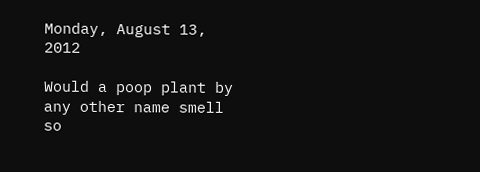Monday, August 13, 2012

Would a poop plant by any other name smell so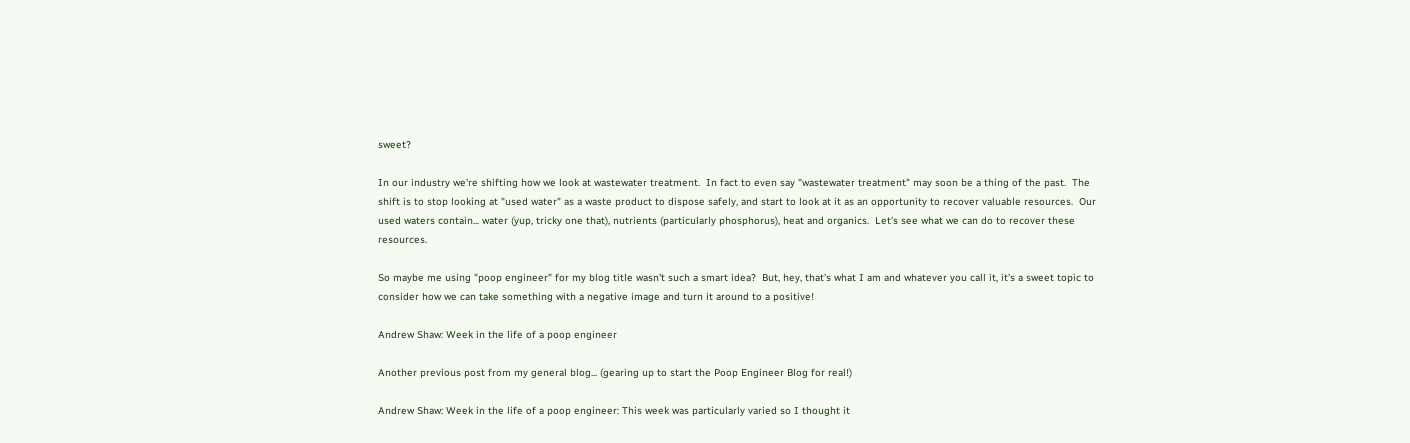sweet?

In our industry we're shifting how we look at wastewater treatment.  In fact to even say "wastewater treatment" may soon be a thing of the past.  The shift is to stop looking at "used water" as a waste product to dispose safely, and start to look at it as an opportunity to recover valuable resources.  Our used waters contain... water (yup, tricky one that), nutrients (particularly phosphorus), heat and organics.  Let's see what we can do to recover these resources.

So maybe me using "poop engineer" for my blog title wasn't such a smart idea?  But, hey, that's what I am and whatever you call it, it's a sweet topic to consider how we can take something with a negative image and turn it around to a positive!

Andrew Shaw: Week in the life of a poop engineer

Another previous post from my general blog... (gearing up to start the Poop Engineer Blog for real!)

Andrew Shaw: Week in the life of a poop engineer: This week was particularly varied so I thought it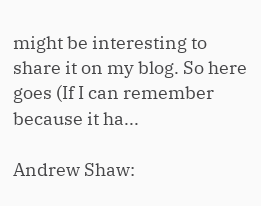might be interesting to share it on my blog. So here goes (If I can remember because it ha...

Andrew Shaw: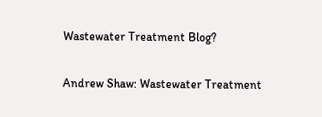Wastewater Treatment Blog?

Andrew Shaw: Wastewater Treatment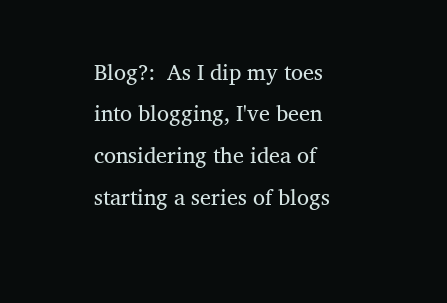Blog?:  As I dip my toes into blogging, I've been considering the idea of starting a series of blogs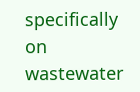specifically on wastewater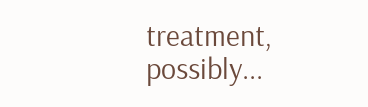treatment, possibly...